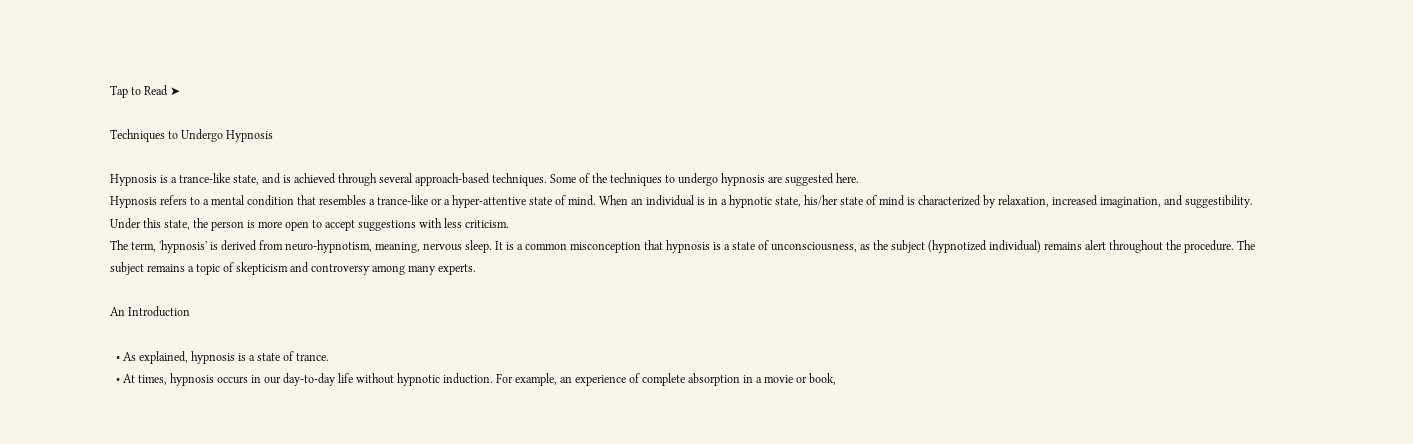Tap to Read ➤

Techniques to Undergo Hypnosis

Hypnosis is a trance-like state, and is achieved through several approach-based techniques. Some of the techniques to undergo hypnosis are suggested here.
Hypnosis refers to a mental condition that resembles a trance-like or a hyper-attentive state of mind. When an individual is in a hypnotic state, his/her state of mind is characterized by relaxation, increased imagination, and suggestibility. Under this state, the person is more open to accept suggestions with less criticism.
The term, 'hypnosis' is derived from neuro-hypnotism, meaning, nervous sleep. It is a common misconception that hypnosis is a state of unconsciousness, as the subject (hypnotized individual) remains alert throughout the procedure. The subject remains a topic of skepticism and controversy among many experts.

An Introduction

  • As explained, hypnosis is a state of trance.
  • At times, hypnosis occurs in our day-to-day life without hypnotic induction. For example, an experience of complete absorption in a movie or book,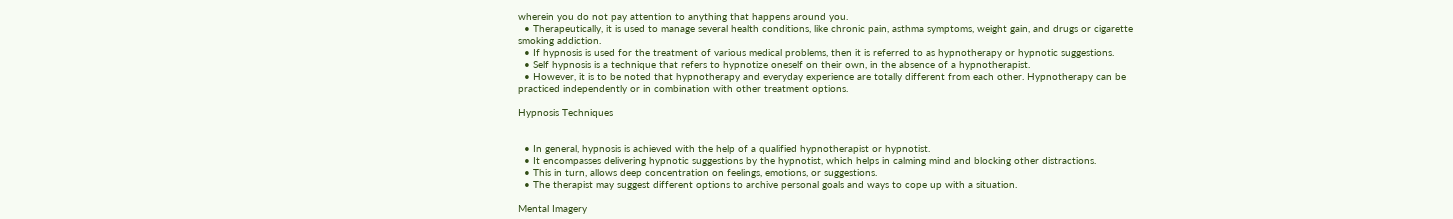wherein you do not pay attention to anything that happens around you.
  • Therapeutically, it is used to manage several health conditions, like chronic pain, asthma symptoms, weight gain, and drugs or cigarette smoking addiction.
  • If hypnosis is used for the treatment of various medical problems, then it is referred to as hypnotherapy or hypnotic suggestions.
  • Self hypnosis is a technique that refers to hypnotize oneself on their own, in the absence of a hypnotherapist.
  • However, it is to be noted that hypnotherapy and everyday experience are totally different from each other. Hypnotherapy can be practiced independently or in combination with other treatment options.

Hypnosis Techniques


  • In general, hypnosis is achieved with the help of a qualified hypnotherapist or hypnotist.
  • It encompasses delivering hypnotic suggestions by the hypnotist, which helps in calming mind and blocking other distractions.
  • This in turn, allows deep concentration on feelings, emotions, or suggestions.
  • The therapist may suggest different options to archive personal goals and ways to cope up with a situation.

Mental Imagery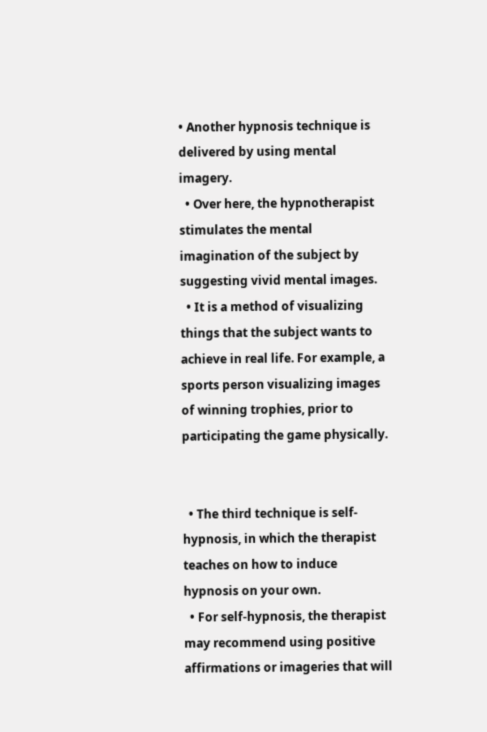• Another hypnosis technique is delivered by using mental imagery.
  • Over here, the hypnotherapist stimulates the mental imagination of the subject by suggesting vivid mental images.
  • It is a method of visualizing things that the subject wants to achieve in real life. For example, a sports person visualizing images of winning trophies, prior to participating the game physically.


  • The third technique is self-hypnosis, in which the therapist teaches on how to induce hypnosis on your own.
  • For self-hypnosis, the therapist may recommend using positive affirmations or imageries that will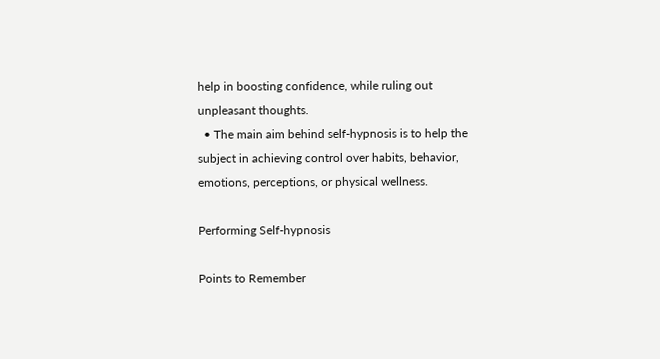help in boosting confidence, while ruling out unpleasant thoughts.
  • The main aim behind self-hypnosis is to help the subject in achieving control over habits, behavior, emotions, perceptions, or physical wellness.

Performing Self-hypnosis

Points to Remember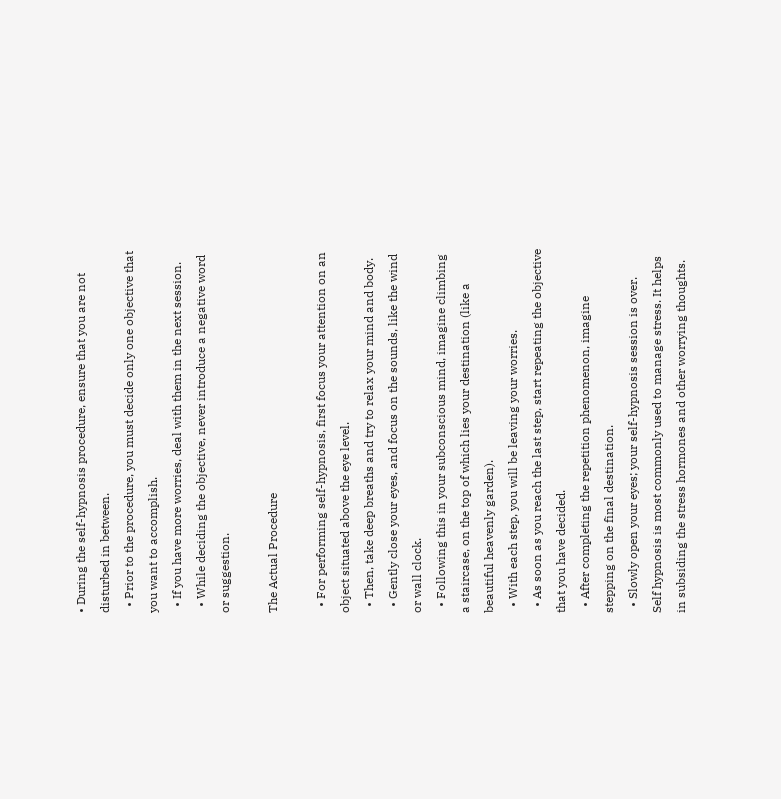• During the self-hypnosis procedure, ensure that you are not disturbed in between.
  • Prior to the procedure, you must decide only one objective that you want to accomplish.
  • If you have more worries, deal with them in the next session.
  • While deciding the objective, never introduce a negative word or suggestion.

The Actual Procedure

  • For performing self-hypnosis, first focus your attention on an object situated above the eye level.
  • Then, take deep breaths and try to relax your mind and body.
  • Gently close your eyes, and focus on the sounds, like the wind or wall clock.
  • Following this in your subconscious mind, imagine climbing a staircase, on the top of which lies your destination (like a beautiful heavenly garden).
  • With each step, you will be leaving your worries.
  • As soon as you reach the last step, start repeating the objective that you have decided.
  • After completing the repetition phenomenon, imagine stepping on the final destination.
  • Slowly open your eyes; your self-hypnosis session is over.
Self hypnosis is most commonly used to manage stress. It helps in subsiding the stress hormones and other worrying thoughts.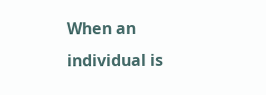When an individual is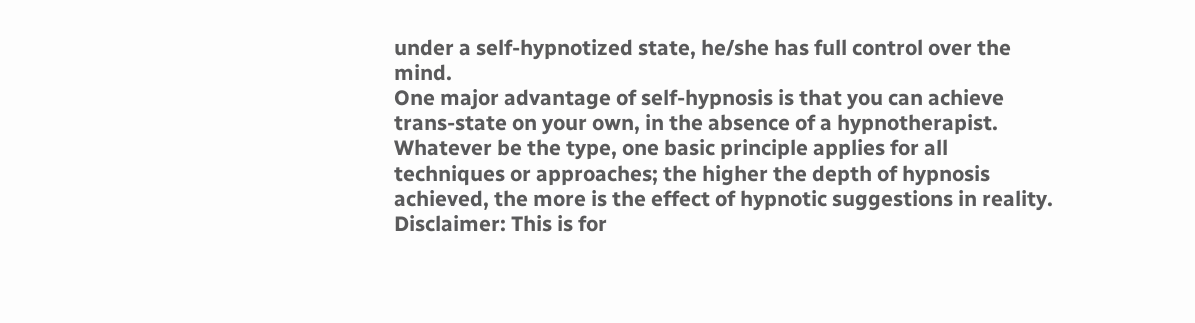under a self-hypnotized state, he/she has full control over the mind.
One major advantage of self-hypnosis is that you can achieve trans-state on your own, in the absence of a hypnotherapist. Whatever be the type, one basic principle applies for all techniques or approaches; the higher the depth of hypnosis achieved, the more is the effect of hypnotic suggestions in reality.
Disclaimer: This is for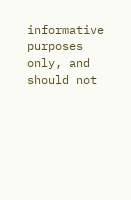informative purposes only, and should not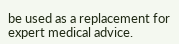be used as a replacement for expert medical advice.